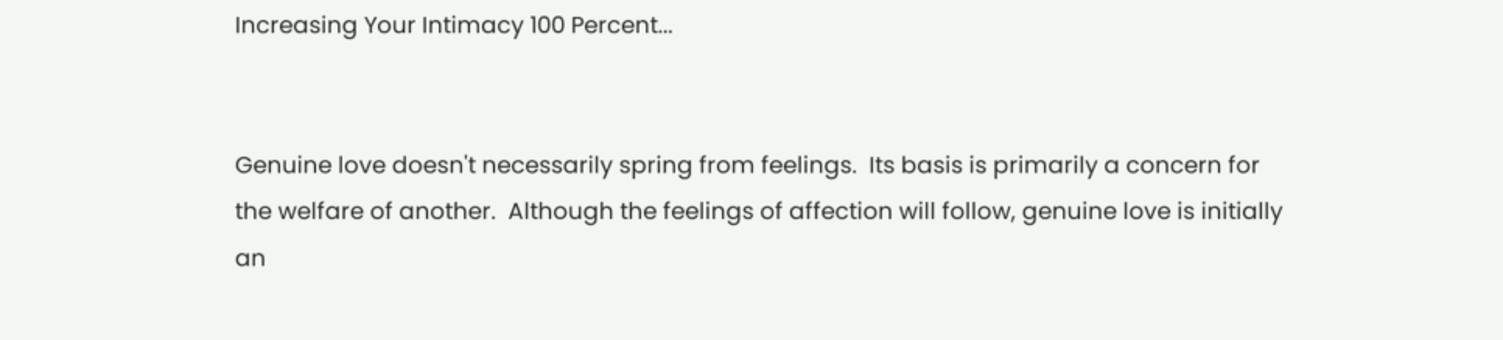Increasing Your Intimacy 100 Percent...


Genuine love doesn't necessarily spring from feelings.  Its basis is primarily a concern for the welfare of another.  Although the feelings of affection will follow, genuine love is initially an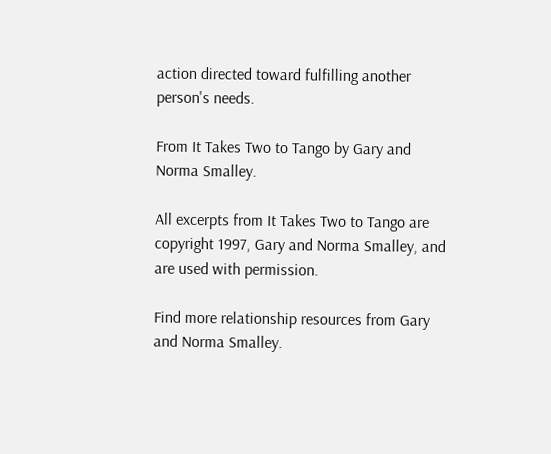action directed toward fulfilling another person's needs.

From It Takes Two to Tango by Gary and Norma Smalley.

All excerpts from It Takes Two to Tango are copyright 1997, Gary and Norma Smalley, and are used with permission.

Find more relationship resources from Gary and Norma Smalley.